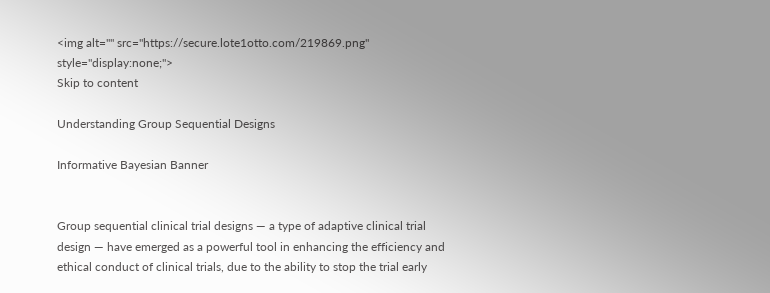<img alt="" src="https://secure.lote1otto.com/219869.png" style="display:none;">
Skip to content

Understanding Group Sequential Designs

Informative Bayesian Banner


Group sequential clinical trial designs — a type of adaptive clinical trial design — have emerged as a powerful tool in enhancing the efficiency and ethical conduct of clinical trials, due to the ability to stop the trial early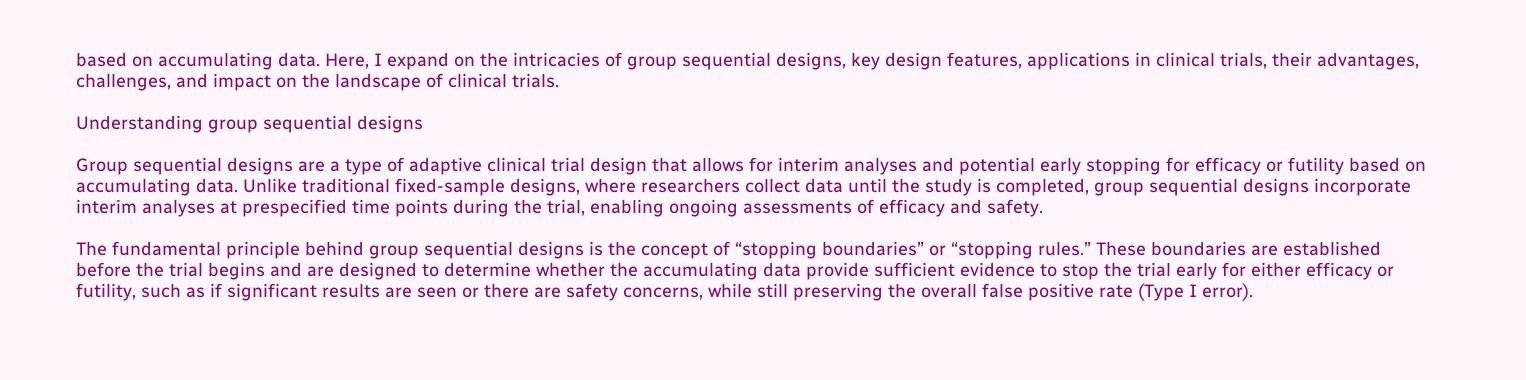based on accumulating data. Here, I expand on the intricacies of group sequential designs, key design features, applications in clinical trials, their advantages, challenges, and impact on the landscape of clinical trials.

Understanding group sequential designs

Group sequential designs are a type of adaptive clinical trial design that allows for interim analyses and potential early stopping for efficacy or futility based on accumulating data. Unlike traditional fixed-sample designs, where researchers collect data until the study is completed, group sequential designs incorporate interim analyses at prespecified time points during the trial, enabling ongoing assessments of efficacy and safety.

The fundamental principle behind group sequential designs is the concept of “stopping boundaries” or “stopping rules.” These boundaries are established before the trial begins and are designed to determine whether the accumulating data provide sufficient evidence to stop the trial early for either efficacy or futility, such as if significant results are seen or there are safety concerns, while still preserving the overall false positive rate (Type I error).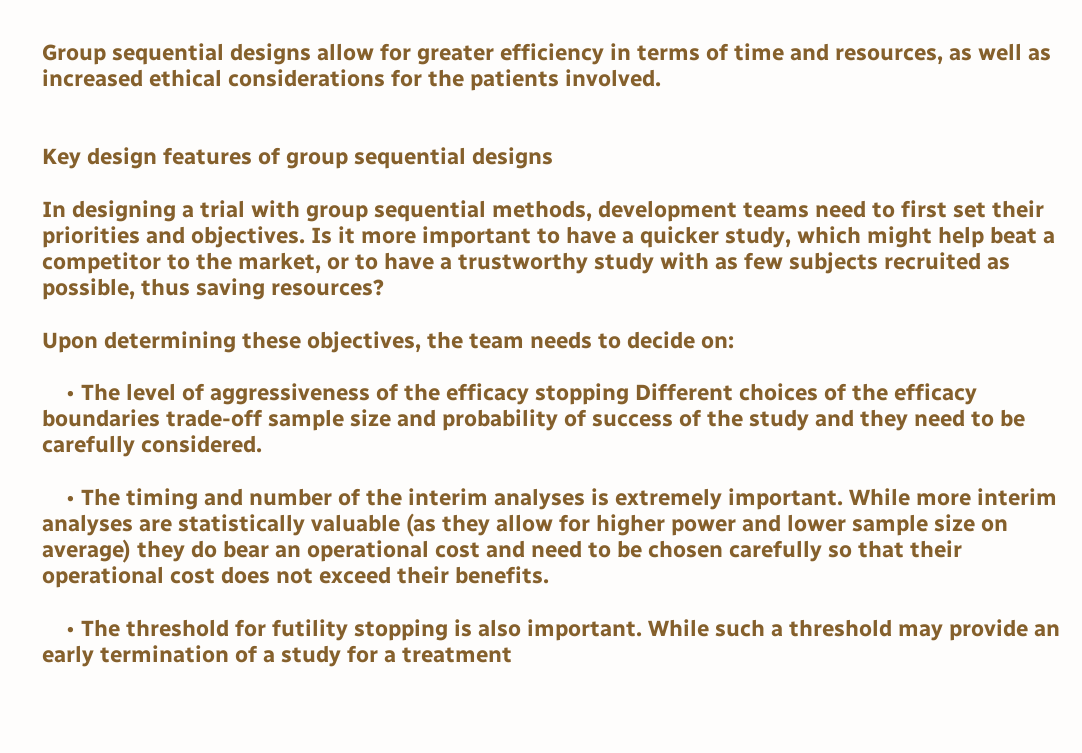Group sequential designs allow for greater efficiency in terms of time and resources, as well as increased ethical considerations for the patients involved.


Key design features of group sequential designs

In designing a trial with group sequential methods, development teams need to first set their priorities and objectives. Is it more important to have a quicker study, which might help beat a competitor to the market, or to have a trustworthy study with as few subjects recruited as possible, thus saving resources?

Upon determining these objectives, the team needs to decide on:

    • The level of aggressiveness of the efficacy stopping Different choices of the efficacy boundaries trade-off sample size and probability of success of the study and they need to be carefully considered.

    • The timing and number of the interim analyses is extremely important. While more interim analyses are statistically valuable (as they allow for higher power and lower sample size on average) they do bear an operational cost and need to be chosen carefully so that their operational cost does not exceed their benefits.

    • The threshold for futility stopping is also important. While such a threshold may provide an early termination of a study for a treatment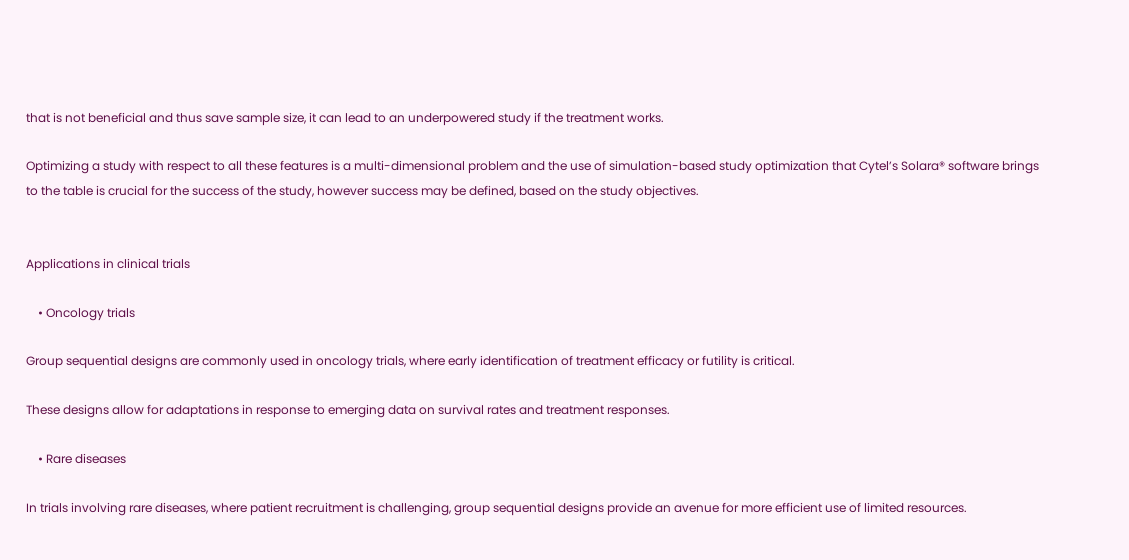that is not beneficial and thus save sample size, it can lead to an underpowered study if the treatment works.

Optimizing a study with respect to all these features is a multi-dimensional problem and the use of simulation-based study optimization that Cytel’s Solara® software brings to the table is crucial for the success of the study, however success may be defined, based on the study objectives.


Applications in clinical trials

    • Oncology trials

Group sequential designs are commonly used in oncology trials, where early identification of treatment efficacy or futility is critical.

These designs allow for adaptations in response to emerging data on survival rates and treatment responses.

    • Rare diseases

In trials involving rare diseases, where patient recruitment is challenging, group sequential designs provide an avenue for more efficient use of limited resources.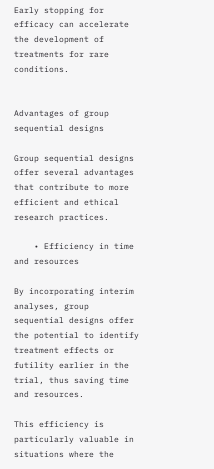Early stopping for efficacy can accelerate the development of treatments for rare conditions.


Advantages of group sequential designs

Group sequential designs offer several advantages that contribute to more efficient and ethical research practices.

    • Efficiency in time and resources

By incorporating interim analyses, group sequential designs offer the potential to identify treatment effects or futility earlier in the trial, thus saving time and resources.

This efficiency is particularly valuable in situations where the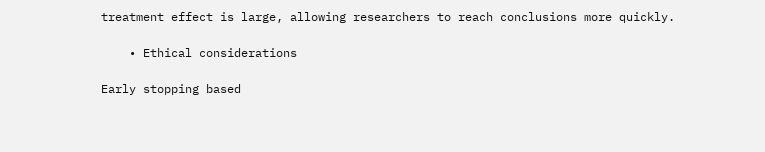treatment effect is large, allowing researchers to reach conclusions more quickly.

    • Ethical considerations

Early stopping based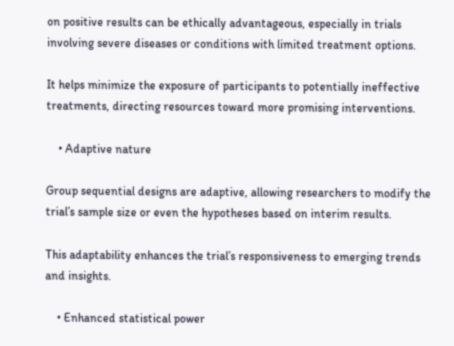on positive results can be ethically advantageous, especially in trials involving severe diseases or conditions with limited treatment options.

It helps minimize the exposure of participants to potentially ineffective treatments, directing resources toward more promising interventions.

    • Adaptive nature

Group sequential designs are adaptive, allowing researchers to modify the trial’s sample size or even the hypotheses based on interim results.

This adaptability enhances the trial’s responsiveness to emerging trends and insights.

    • Enhanced statistical power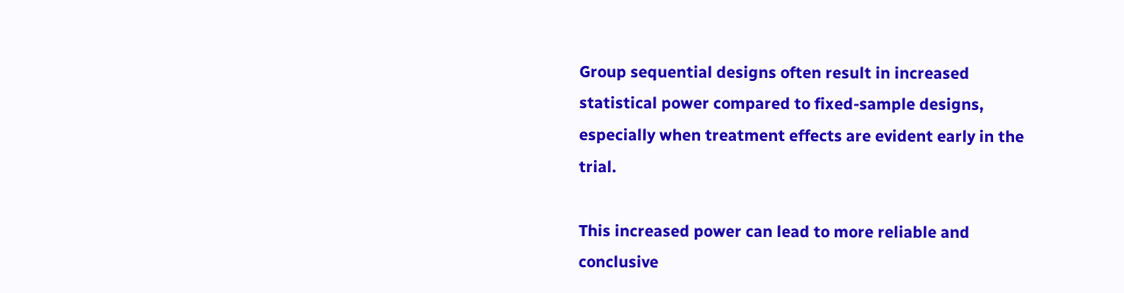Group sequential designs often result in increased statistical power compared to fixed-sample designs, especially when treatment effects are evident early in the trial.

This increased power can lead to more reliable and conclusive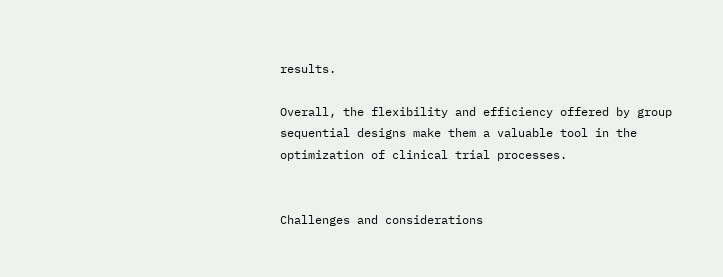results.

Overall, the flexibility and efficiency offered by group sequential designs make them a valuable tool in the optimization of clinical trial processes.


Challenges and considerations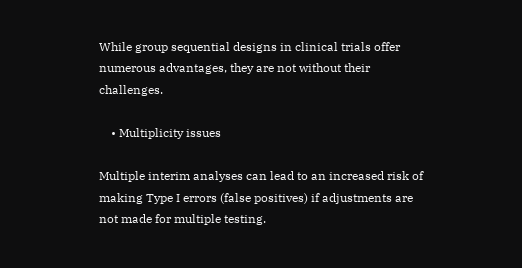While group sequential designs in clinical trials offer numerous advantages, they are not without their challenges.

    • Multiplicity issues

Multiple interim analyses can lead to an increased risk of making Type I errors (false positives) if adjustments are not made for multiple testing.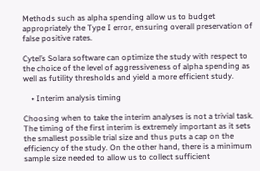Methods such as alpha spending allow us to budget appropriately the Type I error, ensuring overall preservation of false positive rates.

Cytel’s Solara software can optimize the study with respect to the choice of the level of aggressiveness of alpha spending as well as futility thresholds and yield a more efficient study.

    • Interim analysis timing

Choosing when to take the interim analyses is not a trivial task. The timing of the first interim is extremely important as it sets the smallest possible trial size and thus puts a cap on the efficiency of the study. On the other hand, there is a minimum sample size needed to allow us to collect sufficient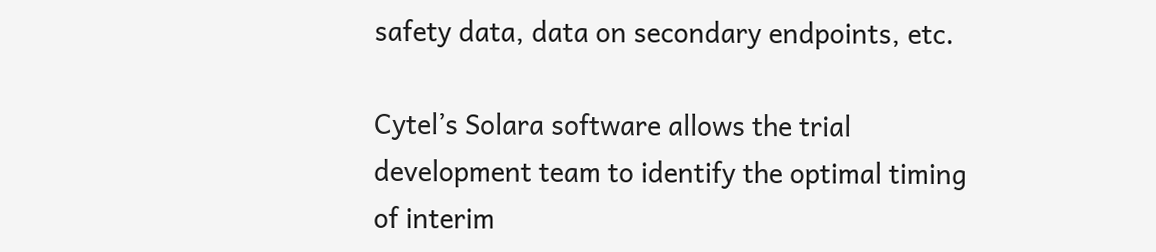safety data, data on secondary endpoints, etc.

Cytel’s Solara software allows the trial development team to identify the optimal timing of interim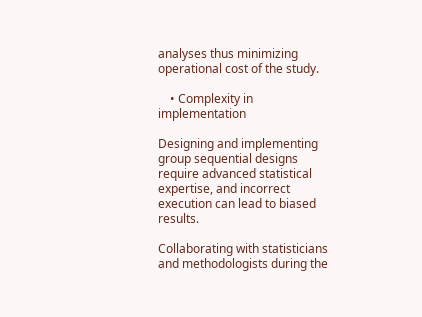analyses thus minimizing operational cost of the study.

    • Complexity in implementation

Designing and implementing group sequential designs require advanced statistical expertise, and incorrect execution can lead to biased results.

Collaborating with statisticians and methodologists during the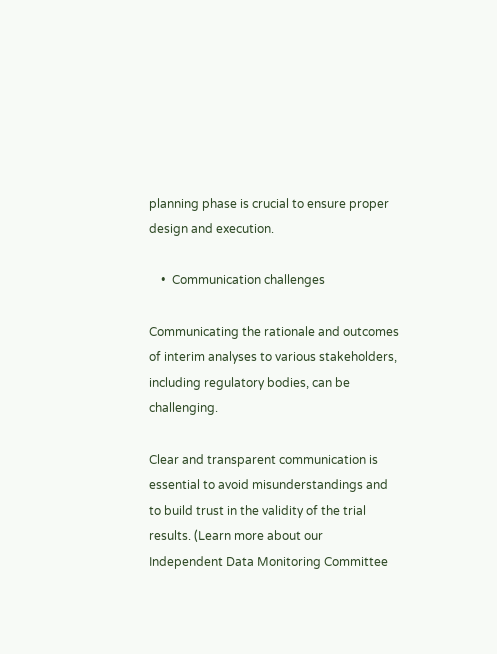planning phase is crucial to ensure proper design and execution.

    •  Communication challenges

Communicating the rationale and outcomes of interim analyses to various stakeholders, including regulatory bodies, can be challenging.

Clear and transparent communication is essential to avoid misunderstandings and to build trust in the validity of the trial results. (Learn more about our Independent Data Monitoring Committee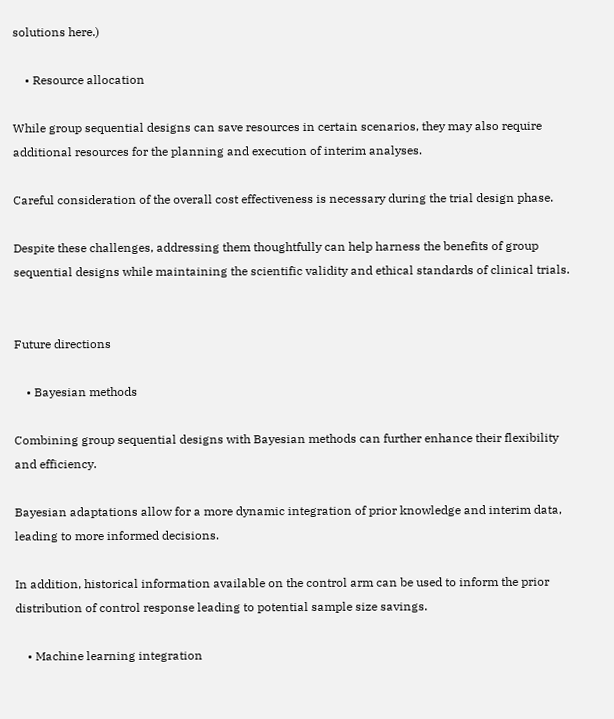solutions here.)

    • Resource allocation

While group sequential designs can save resources in certain scenarios, they may also require additional resources for the planning and execution of interim analyses.

Careful consideration of the overall cost effectiveness is necessary during the trial design phase.

Despite these challenges, addressing them thoughtfully can help harness the benefits of group sequential designs while maintaining the scientific validity and ethical standards of clinical trials.


Future directions

    • Bayesian methods

Combining group sequential designs with Bayesian methods can further enhance their flexibility and efficiency.

Bayesian adaptations allow for a more dynamic integration of prior knowledge and interim data, leading to more informed decisions.

In addition, historical information available on the control arm can be used to inform the prior distribution of control response leading to potential sample size savings.

    • Machine learning integration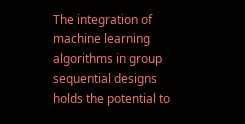The integration of machine learning algorithms in group sequential designs holds the potential to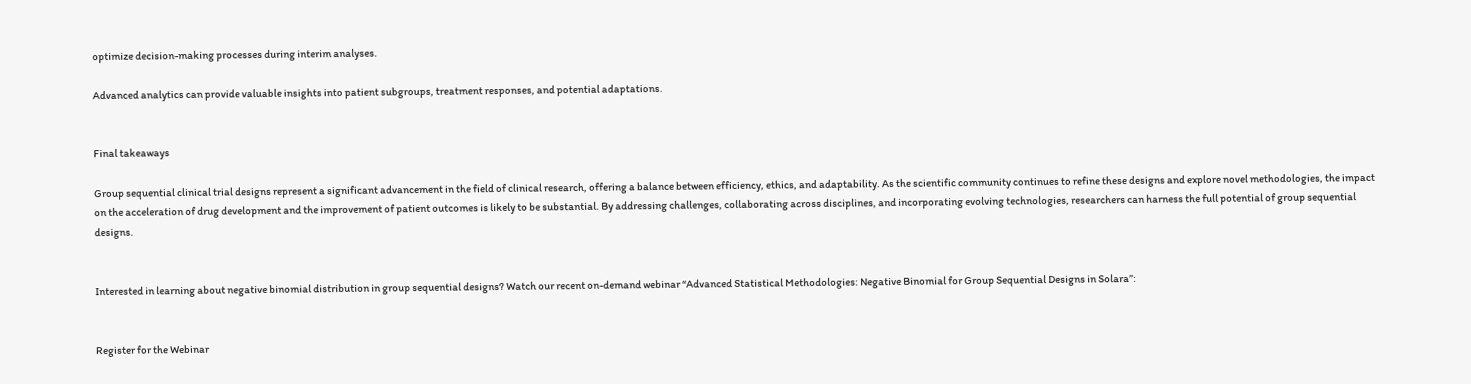optimize decision-making processes during interim analyses.

Advanced analytics can provide valuable insights into patient subgroups, treatment responses, and potential adaptations.


Final takeaways

Group sequential clinical trial designs represent a significant advancement in the field of clinical research, offering a balance between efficiency, ethics, and adaptability. As the scientific community continues to refine these designs and explore novel methodologies, the impact on the acceleration of drug development and the improvement of patient outcomes is likely to be substantial. By addressing challenges, collaborating across disciplines, and incorporating evolving technologies, researchers can harness the full potential of group sequential designs.


Interested in learning about negative binomial distribution in group sequential designs? Watch our recent on-demand webinar “Advanced Statistical Methodologies: Negative Binomial for Group Sequential Designs in Solara”:


Register for the Webinar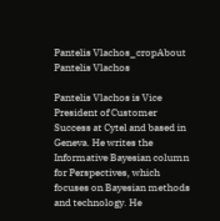Pantelis Vlachos_cropAbout Pantelis Vlachos

Pantelis Vlachos is Vice President of Customer Success at Cytel and based in Geneva. He writes the Informative Bayesian column for Perspectives, which focuses on Bayesian methods and technology. He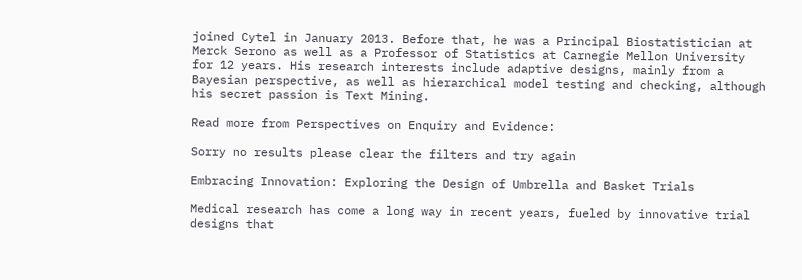joined Cytel in January 2013. Before that, he was a Principal Biostatistician at Merck Serono as well as a Professor of Statistics at Carnegie Mellon University for 12 years. His research interests include adaptive designs, mainly from a Bayesian perspective, as well as hierarchical model testing and checking, although his secret passion is Text Mining.

Read more from Perspectives on Enquiry and Evidence:

Sorry no results please clear the filters and try again

Embracing Innovation: Exploring the Design of Umbrella and Basket Trials

Medical research has come a long way in recent years, fueled by innovative trial designs that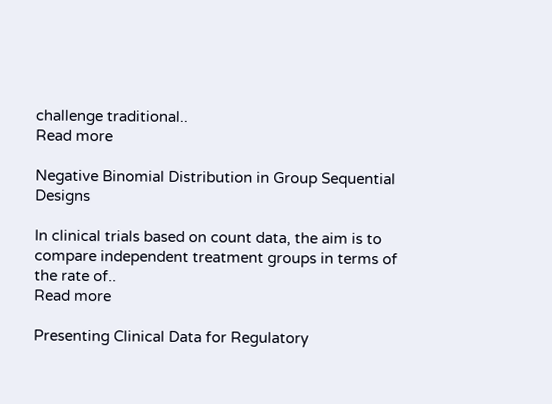challenge traditional..
Read more

Negative Binomial Distribution in Group Sequential Designs

In clinical trials based on count data, the aim is to compare independent treatment groups in terms of the rate of..
Read more

Presenting Clinical Data for Regulatory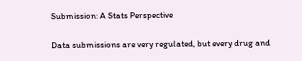Submission: A Stats Perspective

Data submissions are very regulated, but every drug and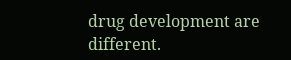drug development are different.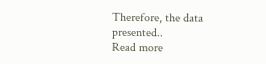Therefore, the data presented..
Read more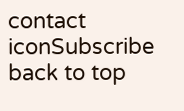contact iconSubscribe back to top